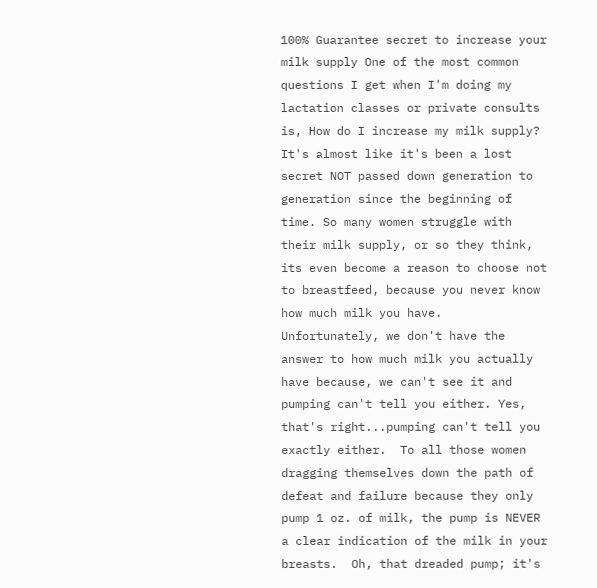100% Guarantee secret to increase your milk supply One of the most common questions I get when I'm doing my lactation classes or private consults is, How do I increase my milk supply?  It's almost like it's been a lost secret NOT passed down generation to generation since the beginning of time. So many women struggle with their milk supply, or so they think, its even become a reason to choose not to breastfeed, because you never know how much milk you have.  Unfortunately, we don't have the answer to how much milk you actually have because, we can't see it and pumping can't tell you either. Yes, that's right...pumping can't tell you exactly either.  To all those women dragging themselves down the path of defeat and failure because they only pump 1 oz. of milk, the pump is NEVER a clear indication of the milk in your breasts.  Oh, that dreaded pump; it's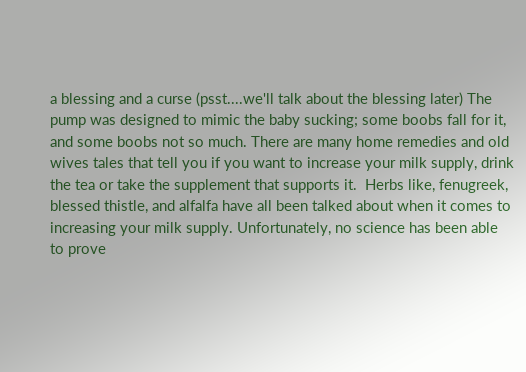a blessing and a curse (psst....we'll talk about the blessing later) The pump was designed to mimic the baby sucking; some boobs fall for it, and some boobs not so much. There are many home remedies and old wives tales that tell you if you want to increase your milk supply, drink the tea or take the supplement that supports it.  Herbs like, fenugreek, blessed thistle, and alfalfa have all been talked about when it comes to increasing your milk supply. Unfortunately, no science has been able to prove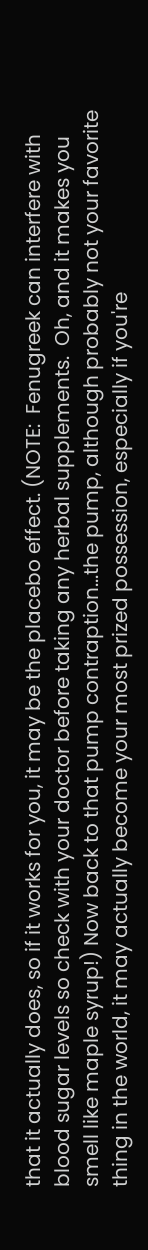that it actually does, so if it works for you, it may be the placebo effect. (NOTE:  Fenugreek can interfere with blood sugar levels so check with your doctor before taking any herbal supplements.  Oh, and it makes you smell like maple syrup!) Now back to that pump contraption...the pump, although probably not your favorite thing in the world, it may actually become your most prized possession, especially if you're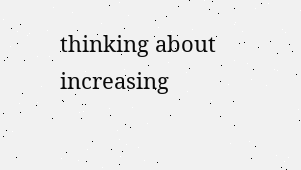thinking about increasing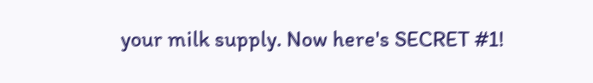your milk supply. Now here's SECRET #1!